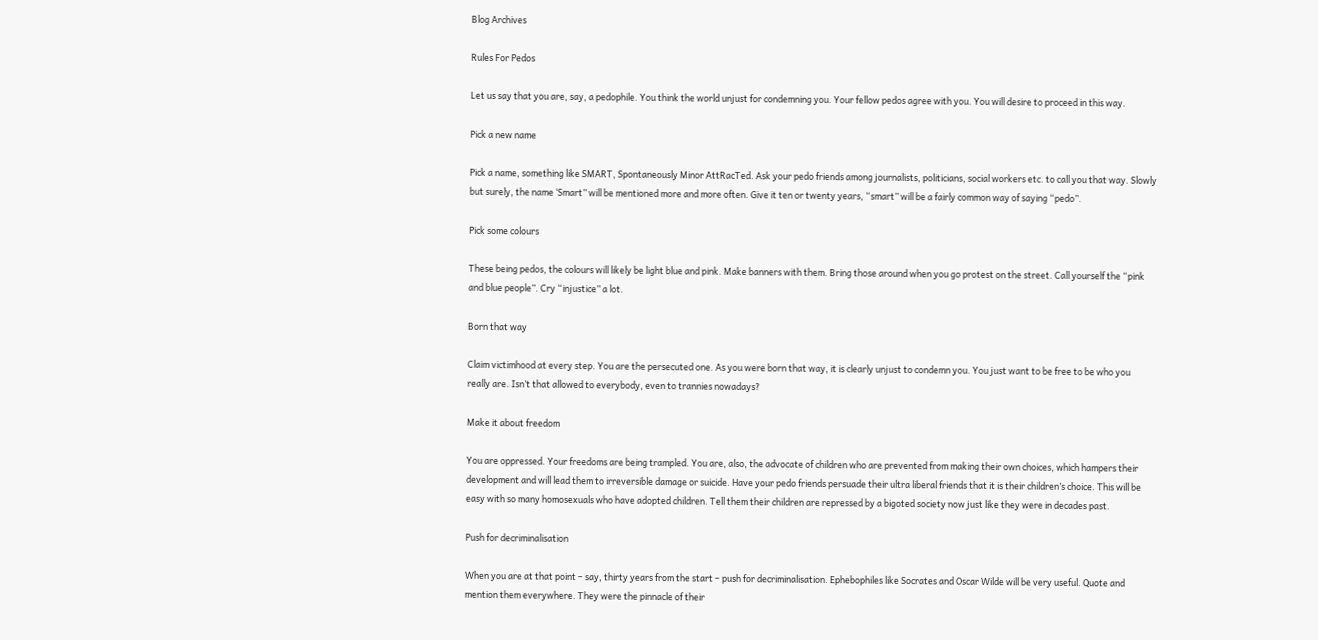Blog Archives

Rules For Pedos

Let us say that you are, say, a pedophile. You think the world unjust for condemning you. Your fellow pedos agree with you. You will desire to proceed in this way.

Pick a new name

Pick a name, something like SMART, Spontaneously Minor AttRacTed. Ask your pedo friends among journalists, politicians, social workers etc. to call you that way. Slowly but surely, the name ‘Smart” will be mentioned more and more often. Give it ten or twenty years, “smart” will be a fairly common way of saying “pedo”.

Pick some colours

These being pedos, the colours will likely be light blue and pink. Make banners with them. Bring those around when you go protest on the street. Call yourself the “pink and blue people”. Cry “injustice” a lot.

Born that way

Claim victimhood at every step. You are the persecuted one. As you were born that way, it is clearly unjust to condemn you. You just want to be free to be who you really are. Isn’t that allowed to everybody, even to trannies nowadays?

Make it about freedom

You are oppressed. Your freedoms are being trampled. You are, also, the advocate of children who are prevented from making their own choices, which hampers their development and will lead them to irreversible damage or suicide. Have your pedo friends persuade their ultra liberal friends that it is their children’s choice. This will be easy with so many homosexuals who have adopted children. Tell them their children are repressed by a bigoted society now just like they were in decades past.

Push for decriminalisation

When you are at that point – say, thirty years from the start – push for decriminalisation. Ephebophiles like Socrates and Oscar Wilde will be very useful. Quote and mention them everywhere. They were the pinnacle of their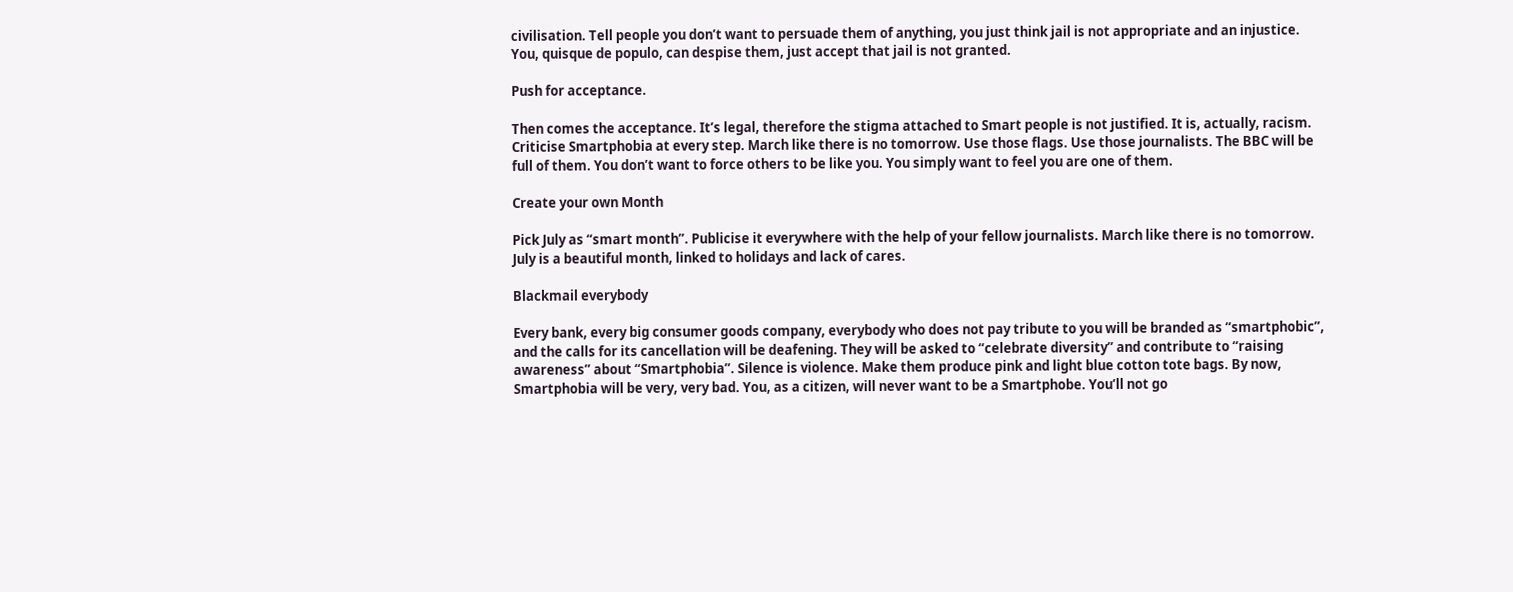civilisation. Tell people you don’t want to persuade them of anything, you just think jail is not appropriate and an injustice. You, quisque de populo, can despise them, just accept that jail is not granted.

Push for acceptance.

Then comes the acceptance. It’s legal, therefore the stigma attached to Smart people is not justified. It is, actually, racism. Criticise Smartphobia at every step. March like there is no tomorrow. Use those flags. Use those journalists. The BBC will be full of them. You don’t want to force others to be like you. You simply want to feel you are one of them.

Create your own Month

Pick July as “smart month”. Publicise it everywhere with the help of your fellow journalists. March like there is no tomorrow. July is a beautiful month, linked to holidays and lack of cares.

Blackmail everybody

Every bank, every big consumer goods company, everybody who does not pay tribute to you will be branded as “smartphobic”, and the calls for its cancellation will be deafening. They will be asked to “celebrate diversity” and contribute to “raising awareness” about “Smartphobia”. Silence is violence. Make them produce pink and light blue cotton tote bags. By now, Smartphobia will be very, very bad. You, as a citizen, will never want to be a Smartphobe. You’ll not go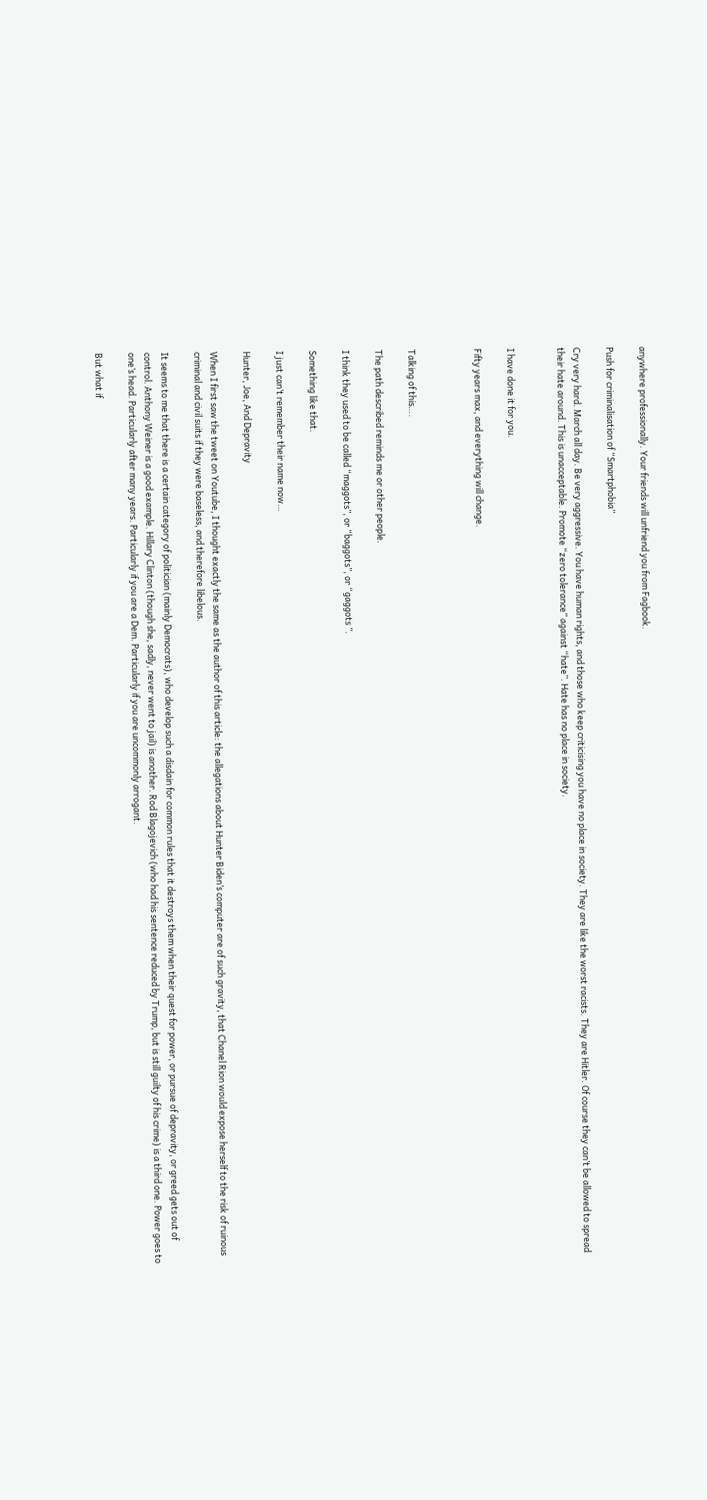anywhere professionally. Your friends will unfriend you from Fagbook.

Push for criminalisation of “Smartphobia”

Cry very hard. March all day. Be very aggressive. You have human rights, and those who keep criticising you have no place in society. They are like the worst racists. They are Hitler. Of course they can’t be allowed to spread their hate around. This is unacceptable. Promote “zero tolerance” against “hate”. Hate has no place in society.


I have done it for you.

Fifty years max, and everything will change.



Talking of this….

The path described reminds me or other people.

I think they used to be called “maggots”, or “baggots”, or “gaggots ”.

Something like that.

I just can’t remember their name now…

Hunter, Joe, And Depravity

When I first saw the tweet on Youtube, I thought exactly the same as the author of this article: the allegations about Hunter Biden’s computer are of such gravity, that Chanel Rion would expose herself to the risk of ruinous criminal and civil suits if they were baseless, and therefore libelous.

It seems to me that there is a certain category of politician (mainly Democrats), who develop such a disdain for common rules that it destroys them when their quest for power, or pursue of depravity, or greed gets out of control. Anthony Weiner is a good example. Hillary Clinton (though she, sadly, never went to jail) is another. Rod Blagojevich (who had his sentence reduced by Trump, but is still guilty of his crime) is a third one. Power goes to one’s head. Particularly after many years. Particularly if you are a Dem. Particularly if you are uncommonly arrogant.

But what if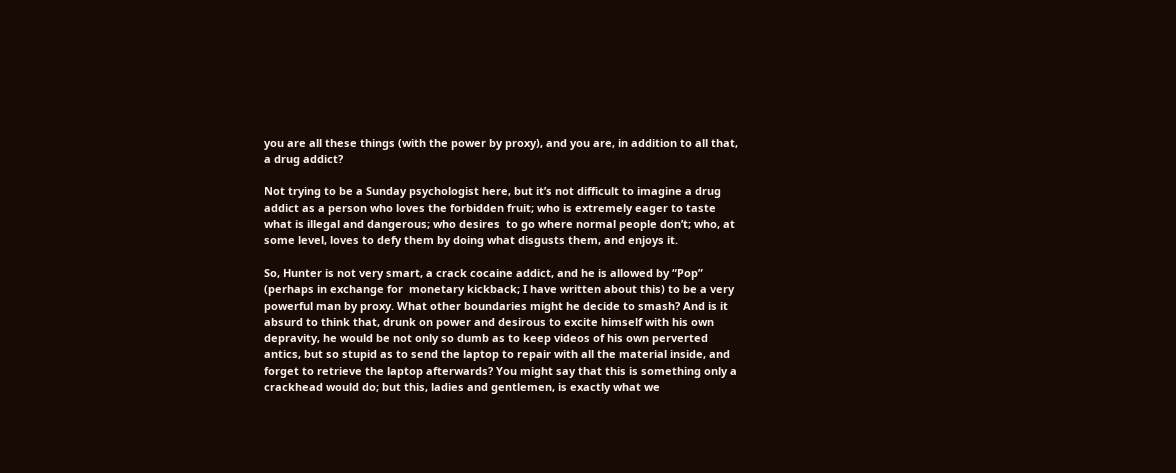you are all these things (with the power by proxy), and you are, in addition to all that, a drug addict?

Not trying to be a Sunday psychologist here, but it’s not difficult to imagine a drug addict as a person who loves the forbidden fruit; who is extremely eager to taste what is illegal and dangerous; who desires  to go where normal people don’t; who, at some level, loves to defy them by doing what disgusts them, and enjoys it.

So, Hunter is not very smart, a crack cocaine addict, and he is allowed by “Pop” (perhaps in exchange for  monetary kickback; I have written about this) to be a very powerful man by proxy. What other boundaries might he decide to smash? And is it absurd to think that, drunk on power and desirous to excite himself with his own depravity, he would be not only so dumb as to keep videos of his own perverted antics, but so stupid as to send the laptop to repair with all the material inside, and forget to retrieve the laptop afterwards? You might say that this is something only a crackhead would do; but this, ladies and gentlemen, is exactly what we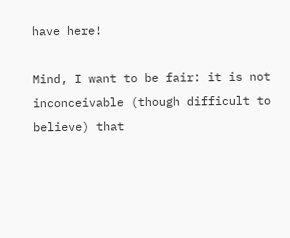have here!

Mind, I want to be fair: it is not inconceivable (though difficult to believe) that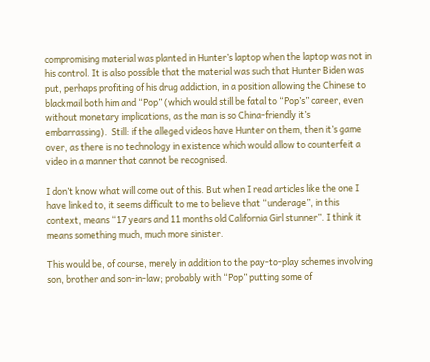compromising material was planted in Hunter’s laptop when the laptop was not in his control. It is also possible that the material was such that Hunter Biden was put, perhaps profiting of his drug addiction, in a position allowing the Chinese to blackmail both him and “Pop” (which would still be fatal to “Pop’s” career, even without monetary implications, as the man is so China-friendly it’s embarrassing).  Still: if the alleged videos have Hunter on them, then it’s game over, as there is no technology in existence which would allow to counterfeit a video in a manner that cannot be recognised.

I don’t know what will come out of this. But when I read articles like the one I have linked to, it seems difficult to me to believe that “underage”, in this context, means “17 years and 11 months old California Girl stunner”. I think it means something much, much more sinister.

This would be, of course, merely in addition to the pay-to-play schemes involving son, brother and son-in-law; probably with “Pop” putting some of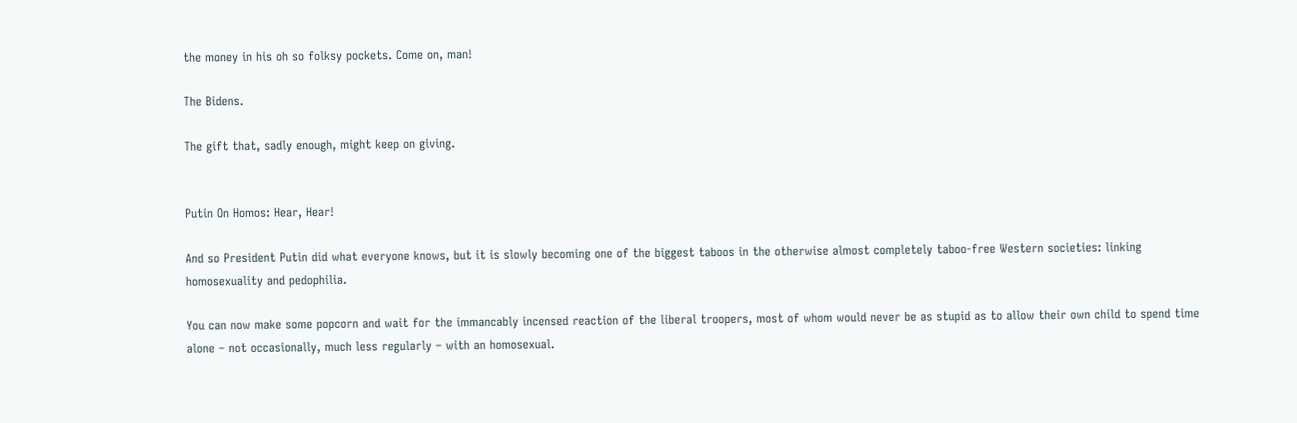the money in his oh so folksy pockets. Come on, man!

The Bidens.

The gift that, sadly enough, might keep on giving.


Putin On Homos: Hear, Hear!

And so President Putin did what everyone knows, but it is slowly becoming one of the biggest taboos in the otherwise almost completely taboo-free Western societies: linking homosexuality and pedophilia.

You can now make some popcorn and wait for the immancably incensed reaction of the liberal troopers, most of whom would never be as stupid as to allow their own child to spend time alone – not occasionally, much less regularly – with an homosexual.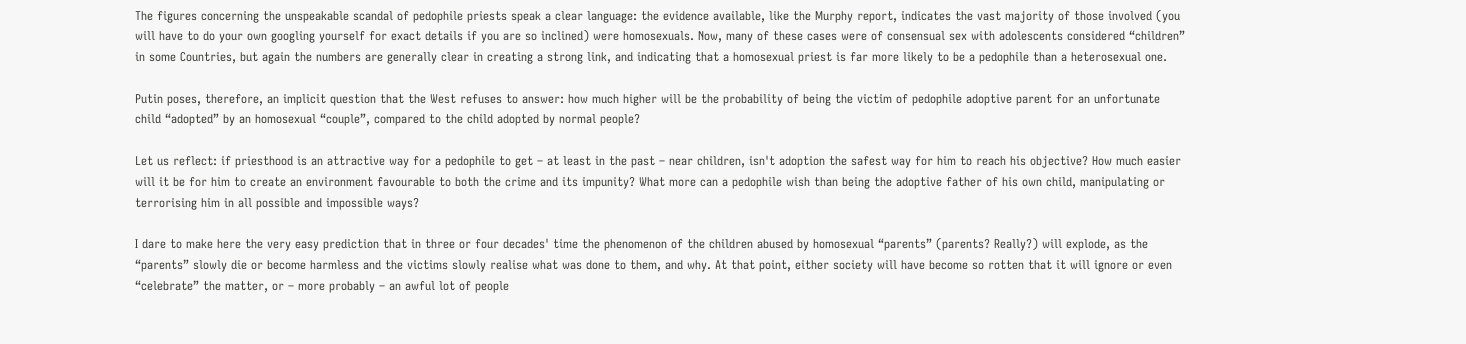The figures concerning the unspeakable scandal of pedophile priests speak a clear language: the evidence available, like the Murphy report, indicates the vast majority of those involved (you will have to do your own googling yourself for exact details if you are so inclined) were homosexuals. Now, many of these cases were of consensual sex with adolescents considered “children” in some Countries, but again the numbers are generally clear in creating a strong link, and indicating that a homosexual priest is far more likely to be a pedophile than a heterosexual one.

Putin poses, therefore, an implicit question that the West refuses to answer: how much higher will be the probability of being the victim of pedophile adoptive parent for an unfortunate child “adopted” by an homosexual “couple”, compared to the child adopted by normal people?

Let us reflect: if priesthood is an attractive way for a pedophile to get – at least in the past – near children, isn't adoption the safest way for him to reach his objective? How much easier will it be for him to create an environment favourable to both the crime and its impunity? What more can a pedophile wish than being the adoptive father of his own child, manipulating or terrorising him in all possible and impossible ways?

I dare to make here the very easy prediction that in three or four decades' time the phenomenon of the children abused by homosexual “parents” (parents? Really?) will explode, as the “parents” slowly die or become harmless and the victims slowly realise what was done to them, and why. At that point, either society will have become so rotten that it will ignore or even “celebrate” the matter, or – more probably – an awful lot of people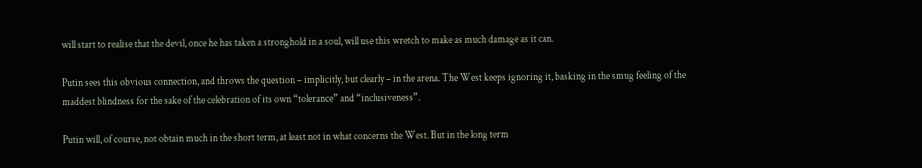will start to realise that the devil, once he has taken a stronghold in a soul, will use this wretch to make as much damage as it can.

Putin sees this obvious connection, and throws the question – implicitly, but clearly – in the arena. The West keeps ignoring it, basking in the smug feeling of the maddest blindness for the sake of the celebration of its own “tolerance” and “inclusiveness”.

Putin will, of course, not obtain much in the short term, at least not in what concerns the West. But in the long term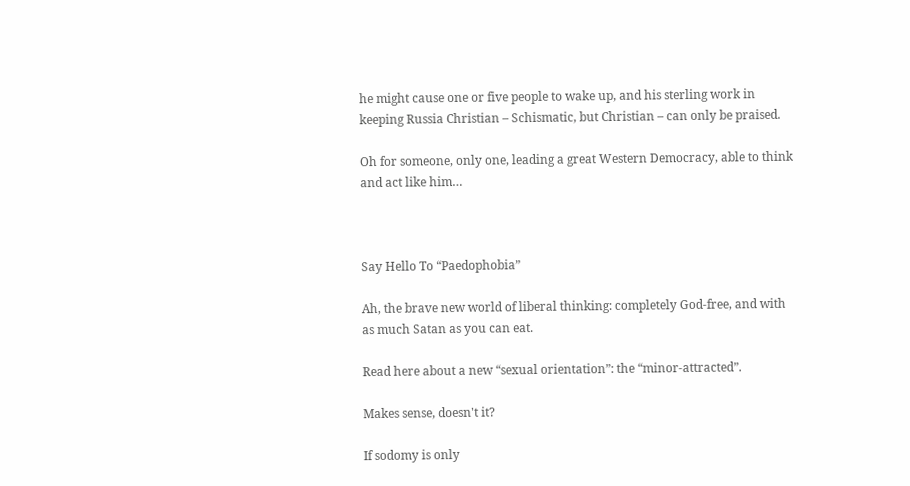he might cause one or five people to wake up, and his sterling work in keeping Russia Christian – Schismatic, but Christian – can only be praised.

Oh for someone, only one, leading a great Western Democracy, able to think and act like him…



Say Hello To “Paedophobia”

Ah, the brave new world of liberal thinking: completely God-free, and with as much Satan as you can eat.

Read here about a new “sexual orientation”: the “minor-attracted”.

Makes sense, doesn't it?

If sodomy is only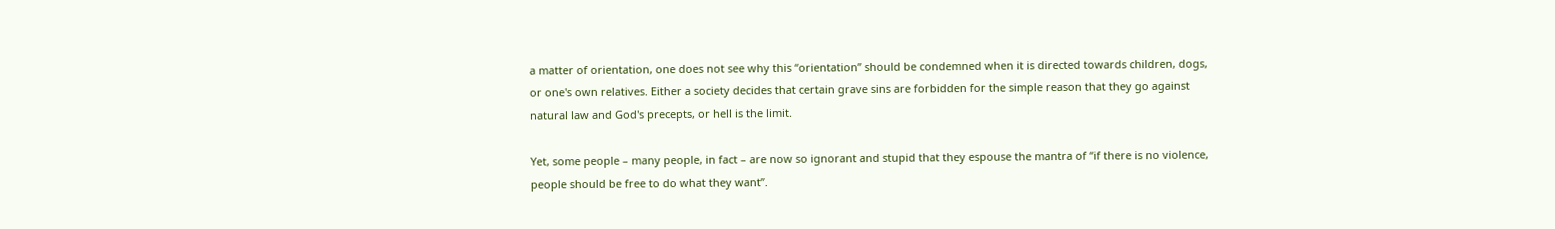a matter of orientation, one does not see why this “orientation” should be condemned when it is directed towards children, dogs, or one's own relatives. Either a society decides that certain grave sins are forbidden for the simple reason that they go against natural law and God's precepts, or hell is the limit.

Yet, some people – many people, in fact – are now so ignorant and stupid that they espouse the mantra of “if there is no violence, people should be free to do what they want”.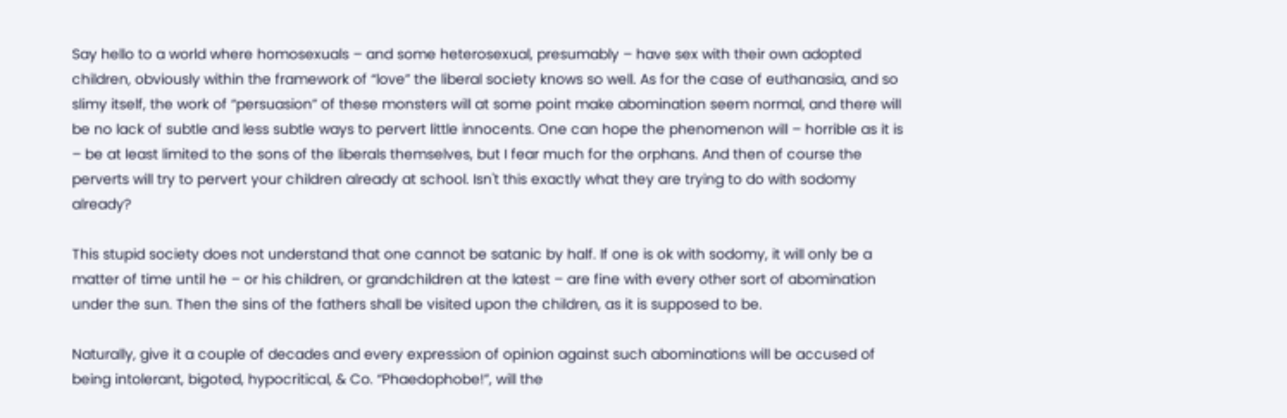Say hello to a world where homosexuals – and some heterosexual, presumably – have sex with their own adopted children, obviously within the framework of “love” the liberal society knows so well. As for the case of euthanasia, and so slimy itself, the work of “persuasion” of these monsters will at some point make abomination seem normal, and there will be no lack of subtle and less subtle ways to pervert little innocents. One can hope the phenomenon will – horrible as it is – be at least limited to the sons of the liberals themselves, but I fear much for the orphans. And then of course the perverts will try to pervert your children already at school. Isn't this exactly what they are trying to do with sodomy already?

This stupid society does not understand that one cannot be satanic by half. If one is ok with sodomy, it will only be a matter of time until he – or his children, or grandchildren at the latest – are fine with every other sort of abomination under the sun. Then the sins of the fathers shall be visited upon the children, as it is supposed to be.

Naturally, give it a couple of decades and every expression of opinion against such abominations will be accused of being intolerant, bigoted, hypocritical, & Co. “Phaedophobe!”, will the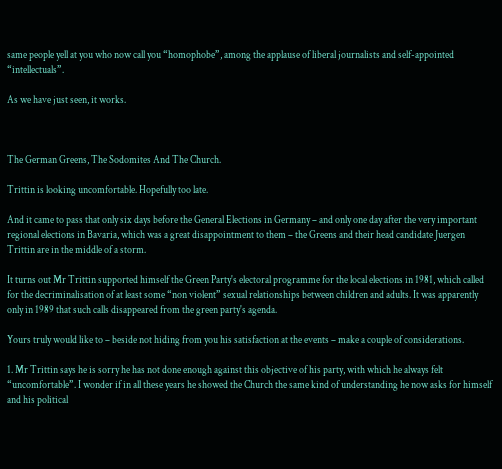same people yell at you who now call you “homophobe”, among the applause of liberal journalists and self-appointed “intellectuals”.

As we have just seen, it works.



The German Greens, The Sodomites And The Church.

Trittin is looking uncomfortable. Hopefully too late.

And it came to pass that only six days before the General Elections in Germany – and only one day after the very important regional elections in Bavaria, which was a great disappointment to them – the Greens and their head candidate Juergen Trittin are in the middle of a storm.

It turns out Mr Trittin supported himself the Green Party's electoral programme for the local elections in 1981, which called for the decriminalisation of at least some “non violent” sexual relationships between children and adults. It was apparently only in 1989 that such calls disappeared from the green party's agenda.

Yours truly would like to – beside not hiding from you his satisfaction at the events – make a couple of considerations.

1. Mr Trittin says he is sorry he has not done enough against this objective of his party, with which he always felt “uncomfortable”. I wonder if in all these years he showed the Church the same kind of understanding he now asks for himself and his political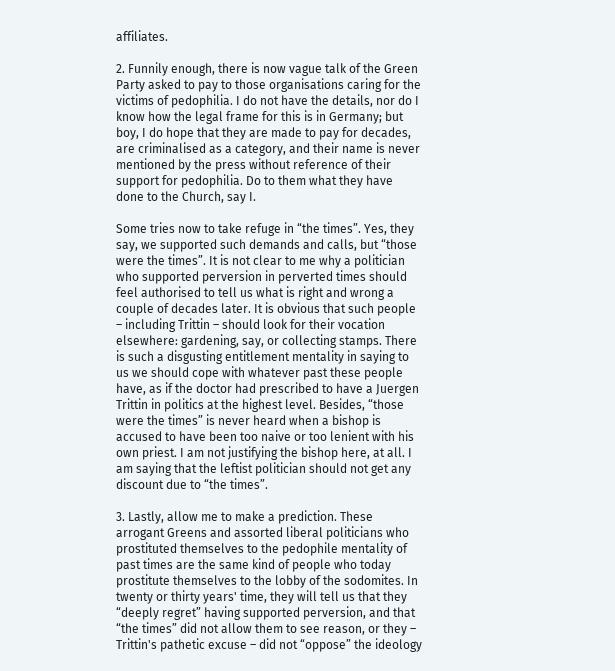affiliates.

2. Funnily enough, there is now vague talk of the Green Party asked to pay to those organisations caring for the victims of pedophilia. I do not have the details, nor do I know how the legal frame for this is in Germany; but boy, I do hope that they are made to pay for decades, are criminalised as a category, and their name is never mentioned by the press without reference of their support for pedophilia. Do to them what they have done to the Church, say I.

Some tries now to take refuge in “the times”. Yes, they say, we supported such demands and calls, but “those were the times”. It is not clear to me why a politician who supported perversion in perverted times should feel authorised to tell us what is right and wrong a couple of decades later. It is obvious that such people – including Trittin – should look for their vocation elsewhere: gardening, say, or collecting stamps. There is such a disgusting entitlement mentality in saying to us we should cope with whatever past these people have, as if the doctor had prescribed to have a Juergen Trittin in politics at the highest level. Besides, “those were the times” is never heard when a bishop is accused to have been too naive or too lenient with his own priest. I am not justifying the bishop here, at all. I am saying that the leftist politician should not get any discount due to “the times”.

3. Lastly, allow me to make a prediction. These arrogant Greens and assorted liberal politicians who prostituted themselves to the pedophile mentality of past times are the same kind of people who today prostitute themselves to the lobby of the sodomites. In twenty or thirty years' time, they will tell us that they “deeply regret” having supported perversion, and that “the times” did not allow them to see reason, or they – Trittin's pathetic excuse – did not “oppose” the ideology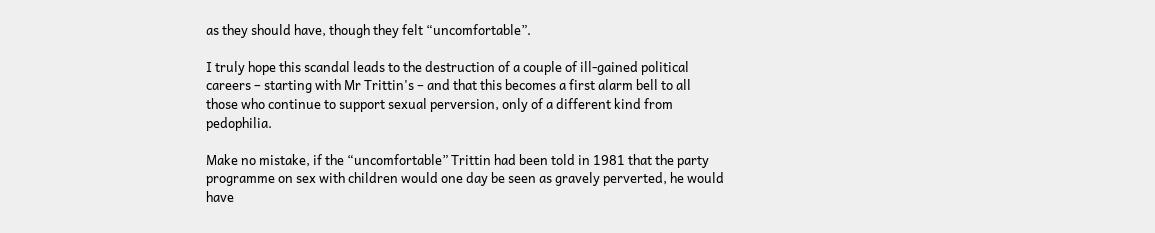as they should have, though they felt “uncomfortable”.

I truly hope this scandal leads to the destruction of a couple of ill-gained political careers – starting with Mr Trittin's – and that this becomes a first alarm bell to all those who continue to support sexual perversion, only of a different kind from pedophilia.

Make no mistake, if the “uncomfortable” Trittin had been told in 1981 that the party programme on sex with children would one day be seen as gravely perverted, he would have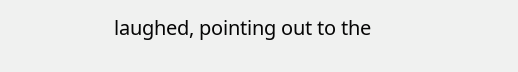laughed, pointing out to the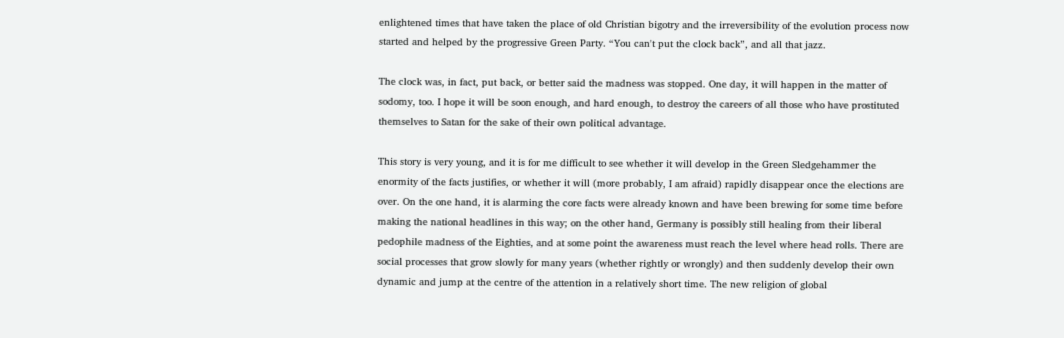enlightened times that have taken the place of old Christian bigotry and the irreversibility of the evolution process now started and helped by the progressive Green Party. “You can't put the clock back”, and all that jazz.

The clock was, in fact, put back, or better said the madness was stopped. One day, it will happen in the matter of sodomy, too. I hope it will be soon enough, and hard enough, to destroy the careers of all those who have prostituted themselves to Satan for the sake of their own political advantage.

This story is very young, and it is for me difficult to see whether it will develop in the Green Sledgehammer the enormity of the facts justifies, or whether it will (more probably, I am afraid) rapidly disappear once the elections are over. On the one hand, it is alarming the core facts were already known and have been brewing for some time before making the national headlines in this way; on the other hand, Germany is possibly still healing from their liberal pedophile madness of the Eighties, and at some point the awareness must reach the level where head rolls. There are social processes that grow slowly for many years (whether rightly or wrongly) and then suddenly develop their own dynamic and jump at the centre of the attention in a relatively short time. The new religion of global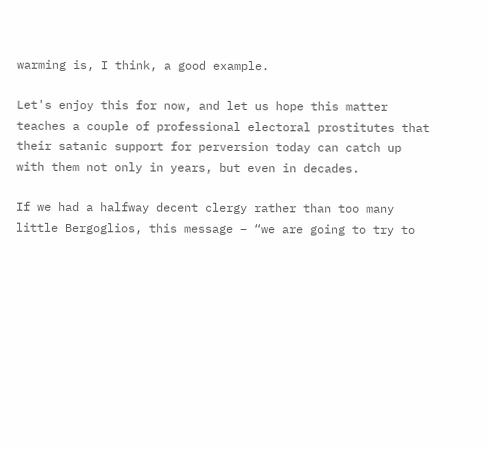warming is, I think, a good example.

Let's enjoy this for now, and let us hope this matter teaches a couple of professional electoral prostitutes that their satanic support for perversion today can catch up with them not only in years, but even in decades.

If we had a halfway decent clergy rather than too many little Bergoglios, this message – “we are going to try to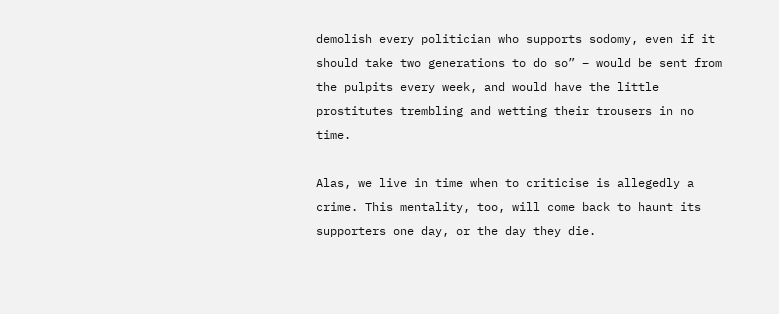demolish every politician who supports sodomy, even if it should take two generations to do so” – would be sent from the pulpits every week, and would have the little prostitutes trembling and wetting their trousers in no time.

Alas, we live in time when to criticise is allegedly a crime. This mentality, too, will come back to haunt its supporters one day, or the day they die.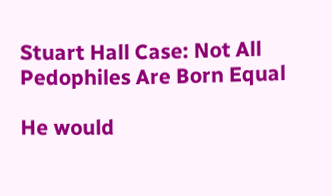Stuart Hall Case: Not All Pedophiles Are Born Equal

He would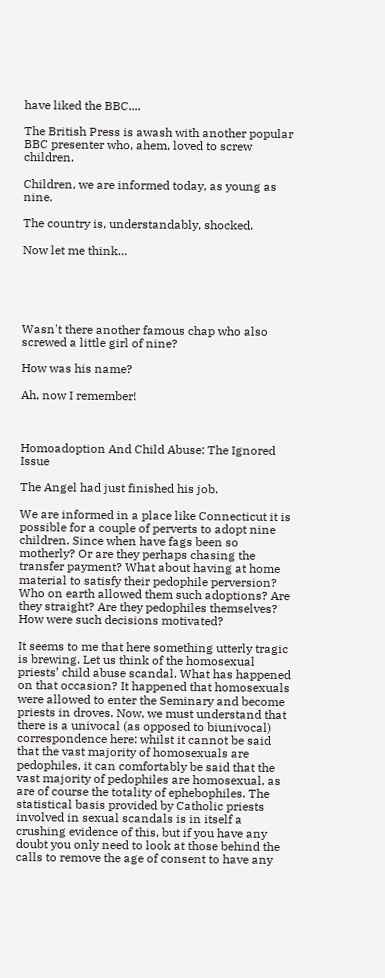have liked the BBC....

The British Press is awash with another popular BBC presenter who, ahem, loved to screw children.

Children, we are informed today, as young as nine.

The country is, understandably, shocked.

Now let me think…





Wasn't there another famous chap who also screwed a little girl of nine?

How was his name?

Ah, now I remember!



Homoadoption And Child Abuse: The Ignored Issue

The Angel had just finished his job.

We are informed in a place like Connecticut it is possible for a couple of perverts to adopt nine children. Since when have fags been so motherly? Or are they perhaps chasing the transfer payment? What about having at home material to satisfy their pedophile perversion? Who on earth allowed them such adoptions? Are they straight? Are they pedophiles themselves? How were such decisions motivated?

It seems to me that here something utterly tragic is brewing. Let us think of the homosexual priests’ child abuse scandal. What has happened on that occasion? It happened that homosexuals were allowed to enter the Seminary and become priests in droves. Now, we must understand that there is a univocal (as opposed to biunivocal) correspondence here: whilst it cannot be said that the vast majority of homosexuals are pedophiles, it can comfortably be said that the vast majority of pedophiles are homosexual, as are of course the totality of ephebophiles. The statistical basis provided by Catholic priests involved in sexual scandals is in itself a crushing evidence of this, but if you have any doubt you only need to look at those behind the calls to remove the age of consent to have any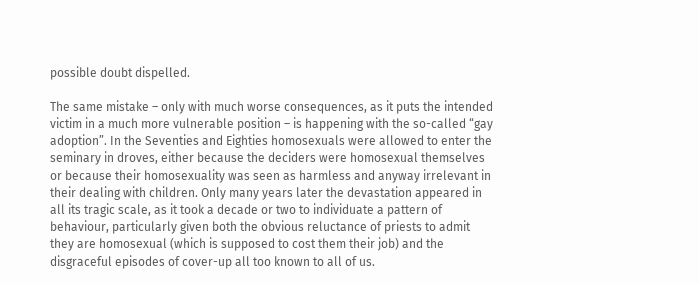possible doubt dispelled.

The same mistake – only with much worse consequences, as it puts the intended victim in a much more vulnerable position – is happening with the so-called “gay adoption”. In the Seventies and Eighties homosexuals were allowed to enter the seminary in droves, either because the deciders were homosexual themselves or because their homosexuality was seen as harmless and anyway irrelevant in their dealing with children. Only many years later the devastation appeared in all its tragic scale, as it took a decade or two to individuate a pattern of behaviour, particularly given both the obvious reluctance of priests to admit they are homosexual (which is supposed to cost them their job) and the disgraceful episodes of cover-up all too known to all of us.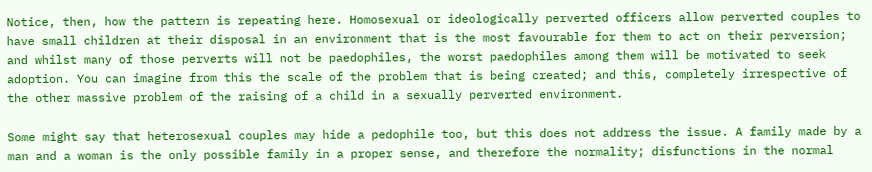Notice, then, how the pattern is repeating here. Homosexual or ideologically perverted officers allow perverted couples to have small children at their disposal in an environment that is the most favourable for them to act on their perversion; and whilst many of those perverts will not be paedophiles, the worst paedophiles among them will be motivated to seek adoption. You can imagine from this the scale of the problem that is being created; and this, completely irrespective of the other massive problem of the raising of a child in a sexually perverted environment.

Some might say that heterosexual couples may hide a pedophile too, but this does not address the issue. A family made by a man and a woman is the only possible family in a proper sense, and therefore the normality; disfunctions in the normal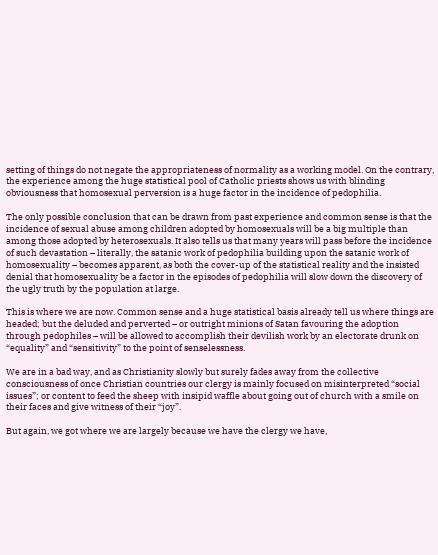setting of things do not negate the appropriateness of normality as a working model. On the contrary, the experience among the huge statistical pool of Catholic priests shows us with blinding obviousness that homosexual perversion is a huge factor in the incidence of pedophilia.

The only possible conclusion that can be drawn from past experience and common sense is that the incidence of sexual abuse among children adopted by homosexuals will be a big multiple than among those adopted by heterosexuals. It also tells us that many years will pass before the incidence of such devastation – literally, the satanic work of pedophilia building upon the satanic work of homosexuality – becomes apparent, as both the cover-up of the statistical reality and the insisted denial that homosexuality be a factor in the episodes of pedophilia will slow down the discovery of the ugly truth by the population at large.

This is where we are now. Common sense and a huge statistical basis already tell us where things are headed; but the deluded and perverted – or outright minions of Satan favouring the adoption through pedophiles – will be allowed to accomplish their devilish work by an electorate drunk on “equality” and “sensitivity” to the point of senselessness.

We are in a bad way, and as Christianity slowly but surely fades away from the collective consciousness of once Christian countries our clergy is mainly focused on misinterpreted “social issues”; or content to feed the sheep with insipid waffle about going out of church with a smile on their faces and give witness of their “joy”.

But again, we got where we are largely because we have the clergy we have,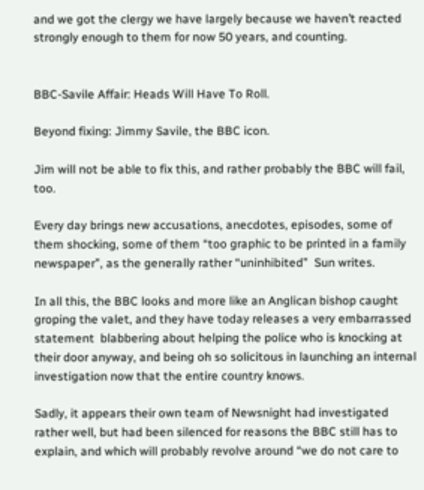and we got the clergy we have largely because we haven’t reacted strongly enough to them for now 50 years, and counting.


BBC-Savile Affair: Heads Will Have To Roll.

Beyond fixing: Jimmy Savile, the BBC icon.

Jim will not be able to fix this, and rather probably the BBC will fail, too.

Every day brings new accusations, anecdotes, episodes, some of them shocking, some of them “too graphic to be printed in a family newspaper”, as the generally rather “uninhibited”  Sun writes.

In all this, the BBC looks and more like an Anglican bishop caught groping the valet, and they have today releases a very embarrassed statement  blabbering about helping the police who is knocking at their door anyway, and being oh so solicitous in launching an internal investigation now that the entire country knows.

Sadly, it appears their own team of Newsnight had investigated rather well, but had been silenced for reasons the BBC still has to explain, and which will probably revolve around “we do not care to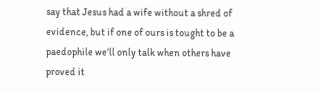say that Jesus had a wife without a shred of evidence, but if one of ours is tought to be a paedophile we’ll only talk when others have proved it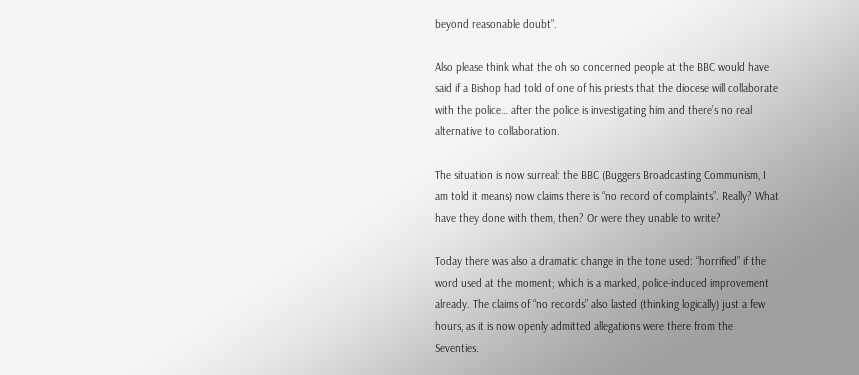beyond reasonable doubt”.

Also please think what the oh so concerned people at the BBC would have said if a Bishop had told of one of his priests that the diocese will collaborate with the police… after the police is investigating him and there’s no real alternative to collaboration.

The situation is now surreal: the BBC (Buggers Broadcasting Communism, I am told it means) now claims there is “no record of complaints”. Really? What have they done with them, then? Or were they unable to write?

Today there was also a dramatic change in the tone used: “horrified” if the word used at the moment; which is a marked, police-induced improvement already. The claims of “no records” also lasted (thinking logically) just a few hours, as it is now openly admitted allegations were there from the Seventies.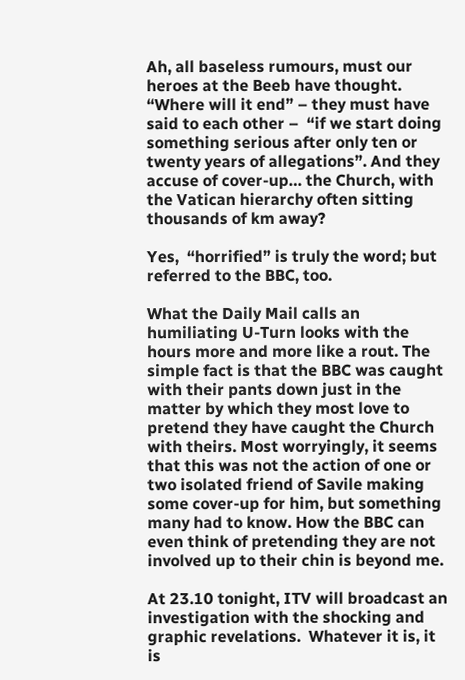Ah, all baseless rumours, must our heroes at the Beeb have thought. “Where will it end” – they must have said to each other –  “if we start doing something serious after only ten or twenty years of allegations”. And they accuse of cover-up… the Church, with the Vatican hierarchy often sitting thousands of km away?

Yes,  “horrified” is truly the word; but referred to the BBC, too.

What the Daily Mail calls an humiliating U-Turn looks with the hours more and more like a rout. The simple fact is that the BBC was caught with their pants down just in the matter by which they most love to pretend they have caught the Church with theirs. Most worryingly, it seems that this was not the action of one or two isolated friend of Savile making some cover-up for him, but something many had to know. How the BBC can even think of pretending they are not involved up to their chin is beyond me.

At 23.10 tonight, ITV will broadcast an investigation with the shocking and graphic revelations.  Whatever it is, it is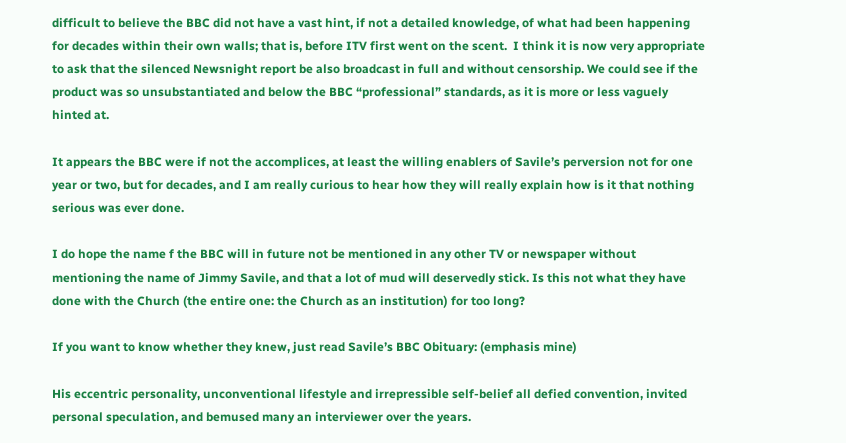difficult to believe the BBC did not have a vast hint, if not a detailed knowledge, of what had been happening for decades within their own walls; that is, before ITV first went on the scent.  I think it is now very appropriate to ask that the silenced Newsnight report be also broadcast in full and without censorship. We could see if the product was so unsubstantiated and below the BBC “professional” standards, as it is more or less vaguely hinted at.

It appears the BBC were if not the accomplices, at least the willing enablers of Savile’s perversion not for one year or two, but for decades, and I am really curious to hear how they will really explain how is it that nothing serious was ever done.

I do hope the name f the BBC will in future not be mentioned in any other TV or newspaper without mentioning the name of Jimmy Savile, and that a lot of mud will deservedly stick. Is this not what they have done with the Church (the entire one: the Church as an institution) for too long?

If you want to know whether they knew, just read Savile’s BBC Obituary: (emphasis mine)

His eccentric personality, unconventional lifestyle and irrepressible self-belief all defied convention, invited personal speculation, and bemused many an interviewer over the years.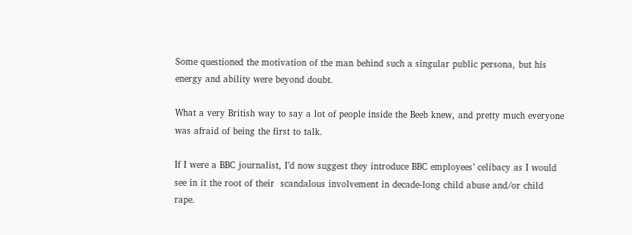Some questioned the motivation of the man behind such a singular public persona, but his energy and ability were beyond doubt.

What a very British way to say a lot of people inside the Beeb knew, and pretty much everyone was afraid of being the first to talk.

If I were a BBC journalist, I’d now suggest they introduce BBC employees’ celibacy as I would see in it the root of their  scandalous involvement in decade-long child abuse and/or child rape.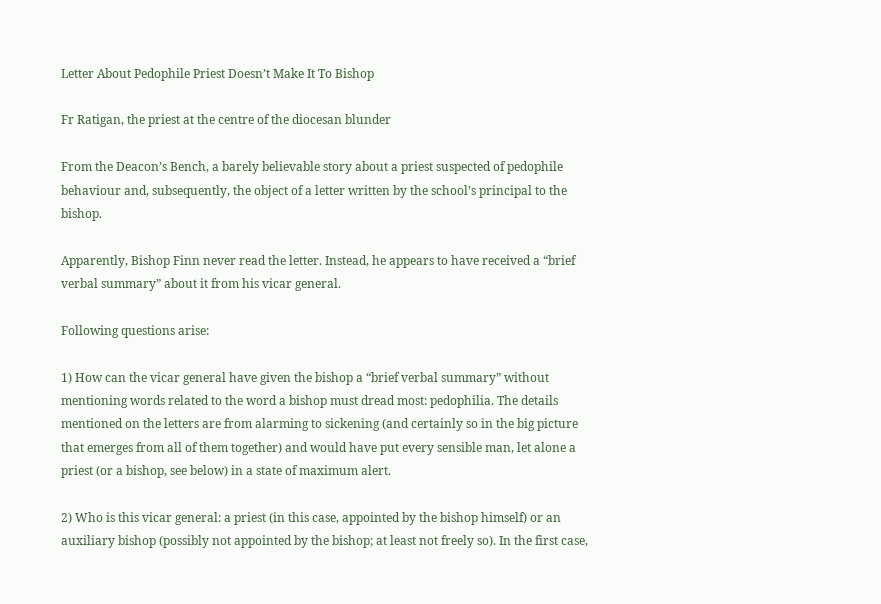Letter About Pedophile Priest Doesn’t Make It To Bishop

Fr Ratigan, the priest at the centre of the diocesan blunder

From the Deacon’s Bench, a barely believable story about a priest suspected of pedophile behaviour and, subsequently, the object of a letter written by the school’s principal to the bishop.

Apparently, Bishop Finn never read the letter. Instead, he appears to have received a “brief verbal summary” about it from his vicar general.

Following questions arise:

1) How can the vicar general have given the bishop a “brief verbal summary” without mentioning words related to the word a bishop must dread most: pedophilia. The details mentioned on the letters are from alarming to sickening (and certainly so in the big picture that emerges from all of them together) and would have put every sensible man, let alone a priest (or a bishop, see below) in a state of maximum alert.

2) Who is this vicar general: a priest (in this case, appointed by the bishop himself) or an auxiliary bishop (possibly not appointed by the bishop; at least not freely so). In the first case,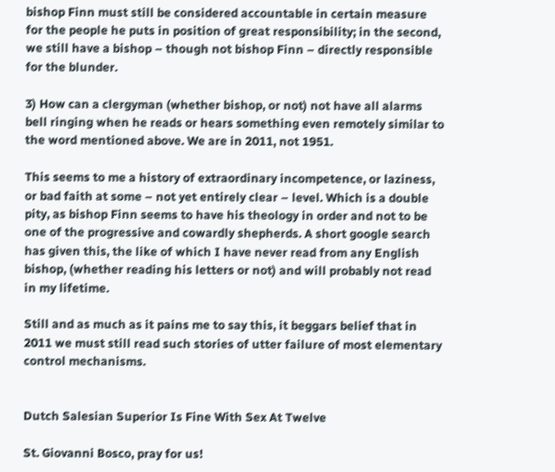bishop Finn must still be considered accountable in certain measure for the people he puts in position of great responsibility; in the second, we still have a bishop – though not bishop Finn – directly responsible for the blunder.

3) How can a clergyman (whether bishop, or not) not have all alarms bell ringing when he reads or hears something even remotely similar to the word mentioned above. We are in 2011, not 1951.

This seems to me a history of extraordinary incompetence, or laziness, or bad faith at some – not yet entirely clear – level. Which is a double pity, as bishop Finn seems to have his theology in order and not to be one of the progressive and cowardly shepherds. A short google search has given this, the like of which I have never read from any English bishop, (whether reading his letters or not) and will probably not read in my lifetime.

Still and as much as it pains me to say this, it beggars belief that in 2011 we must still read such stories of utter failure of most elementary control mechanisms.


Dutch Salesian Superior Is Fine With Sex At Twelve

St. Giovanni Bosco, pray for us!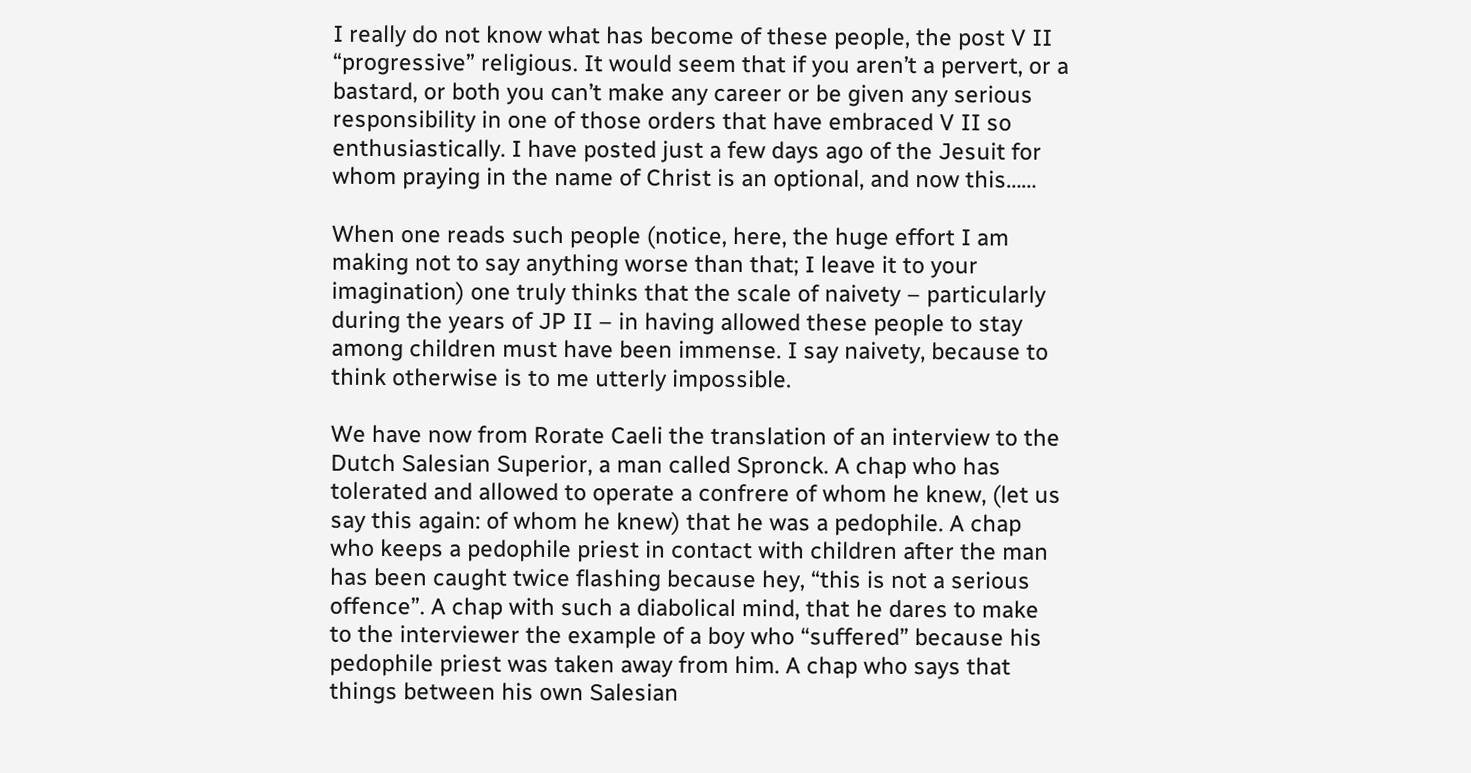I really do not know what has become of these people, the post V II “progressive” religious. It would seem that if you aren’t a pervert, or a bastard, or both you can’t make any career or be given any serious responsibility in one of those orders that have embraced V II so enthusiastically. I have posted just a few days ago of the Jesuit for whom praying in the name of Christ is an optional, and now this……

When one reads such people (notice, here, the huge effort I am making not to say anything worse than that; I leave it to your imagination) one truly thinks that the scale of naivety – particularly during the years of JP II – in having allowed these people to stay among children must have been immense. I say naivety, because to think otherwise is to me utterly impossible.

We have now from Rorate Caeli the translation of an interview to the Dutch Salesian Superior, a man called Spronck. A chap who has  tolerated and allowed to operate a confrere of whom he knew, (let us say this again: of whom he knew) that he was a pedophile. A chap who keeps a pedophile priest in contact with children after the man has been caught twice flashing because hey, “this is not a serious offence”. A chap with such a diabolical mind, that he dares to make to the interviewer the example of a boy who “suffered” because his pedophile priest was taken away from him. A chap who says that things between his own Salesian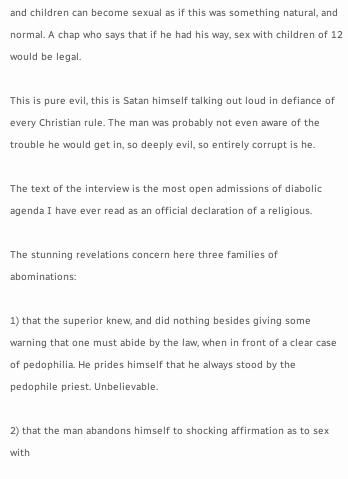and children can become sexual as if this was something natural, and normal. A chap who says that if he had his way, sex with children of 12 would be legal.

This is pure evil, this is Satan himself talking out loud in defiance of every Christian rule. The man was probably not even aware of the trouble he would get in, so deeply evil, so entirely corrupt is he.

The text of the interview is the most open admissions of diabolic agenda I have ever read as an official declaration of a religious.

The stunning revelations concern here three families of abominations:

1) that the superior knew, and did nothing besides giving some warning that one must abide by the law, when in front of a clear case of pedophilia. He prides himself that he always stood by the pedophile priest. Unbelievable.

2) that the man abandons himself to shocking affirmation as to sex with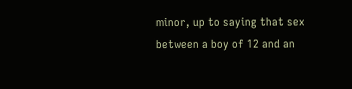minor, up to saying that sex between a boy of 12 and an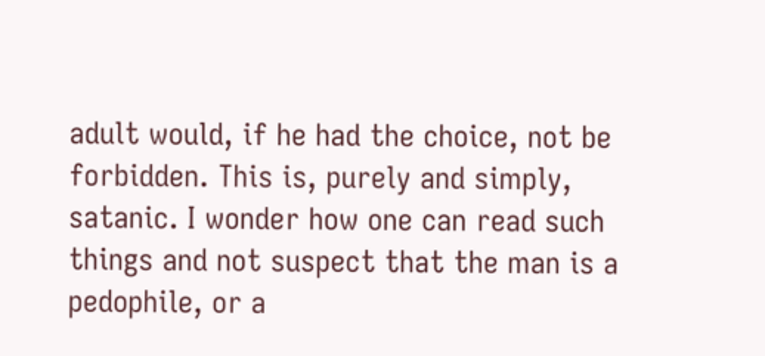adult would, if he had the choice, not be forbidden. This is, purely and simply, satanic. I wonder how one can read such things and not suspect that the man is a pedophile, or a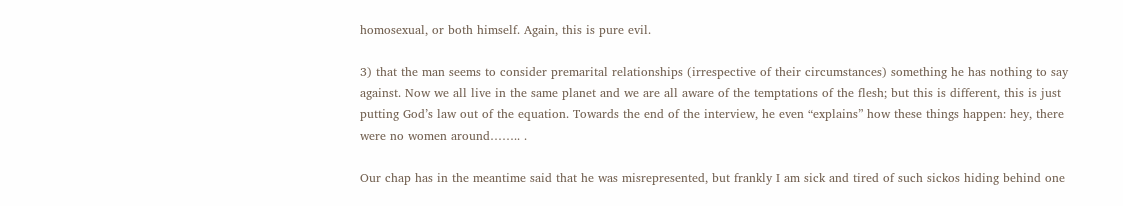homosexual, or both himself. Again, this is pure evil.

3) that the man seems to consider premarital relationships (irrespective of their circumstances) something he has nothing to say against. Now we all live in the same planet and we are all aware of the temptations of the flesh; but this is different, this is just putting God’s law out of the equation. Towards the end of the interview, he even “explains” how these things happen: hey, there were no women around…….. .

Our chap has in the meantime said that he was misrepresented, but frankly I am sick and tired of such sickos hiding behind one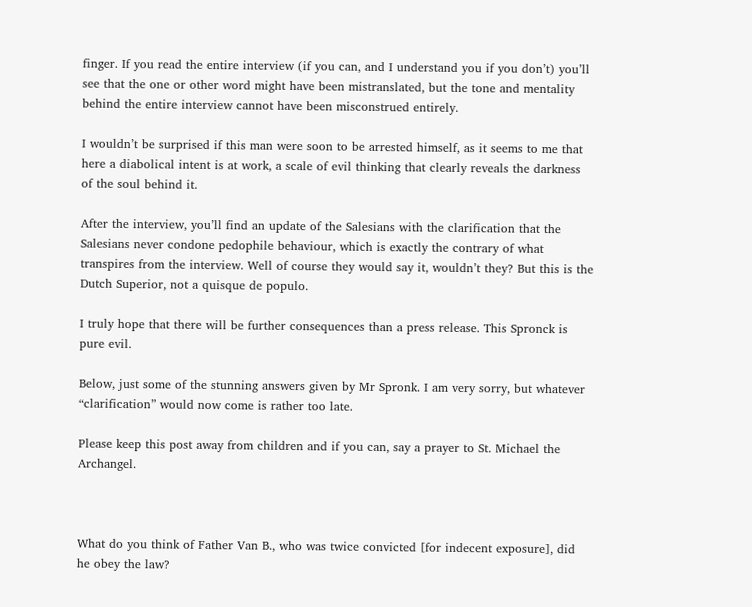finger. If you read the entire interview (if you can, and I understand you if you don’t) you’ll see that the one or other word might have been mistranslated, but the tone and mentality behind the entire interview cannot have been misconstrued entirely.

I wouldn’t be surprised if this man were soon to be arrested himself, as it seems to me that here a diabolical intent is at work, a scale of evil thinking that clearly reveals the darkness of the soul behind it.

After the interview, you’ll find an update of the Salesians with the clarification that the Salesians never condone pedophile behaviour, which is exactly the contrary of what transpires from the interview. Well of course they would say it, wouldn’t they? But this is the Dutch Superior, not a quisque de populo.

I truly hope that there will be further consequences than a press release. This Spronck is pure evil.

Below, just some of the stunning answers given by Mr Spronk. I am very sorry, but whatever “clarification” would now come is rather too late.

Please keep this post away from children and if you can, say a prayer to St. Michael the Archangel.



What do you think of Father Van B., who was twice convicted [for indecent exposure], did he obey the law?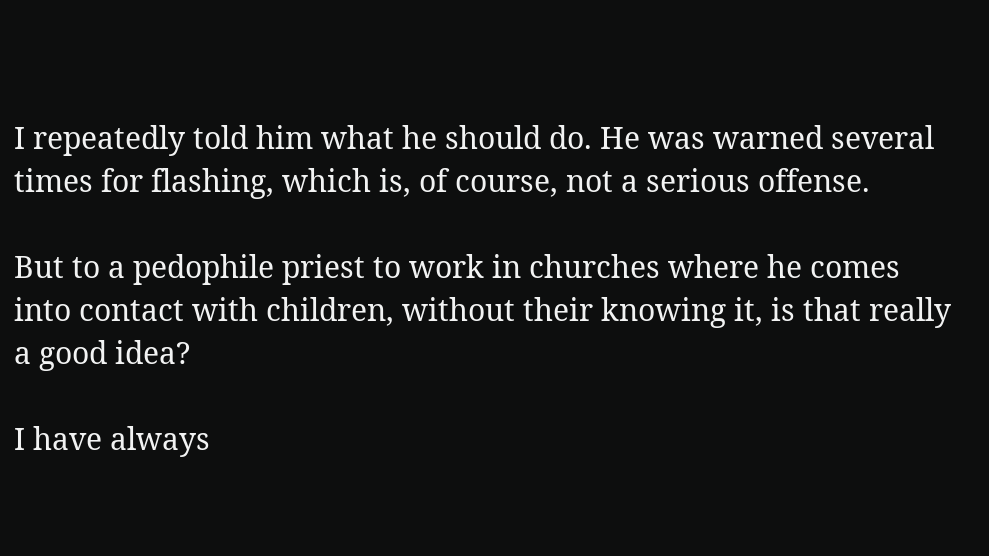I repeatedly told him what he should do. He was warned several times for flashing, which is, of course, not a serious offense.

But to a pedophile priest to work in churches where he comes into contact with children, without their knowing it, is that really a good idea?

I have always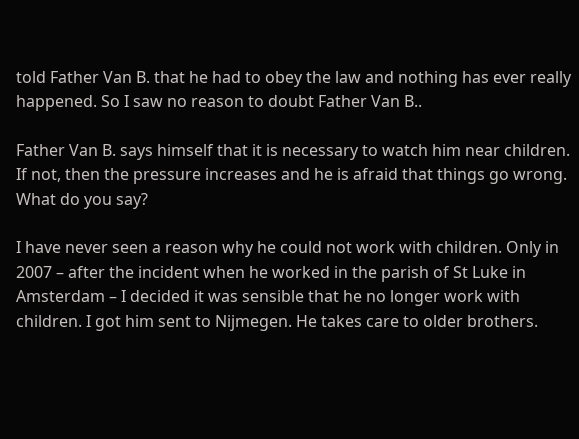told Father Van B. that he had to obey the law and nothing has ever really happened. So I saw no reason to doubt Father Van B..

Father Van B. says himself that it is necessary to watch him near children. If not, then the pressure increases and he is afraid that things go wrong. What do you say?

I have never seen a reason why he could not work with children. Only in 2007 – after the incident when he worked in the parish of St Luke in Amsterdam – I decided it was sensible that he no longer work with children. I got him sent to Nijmegen. He takes care to older brothers.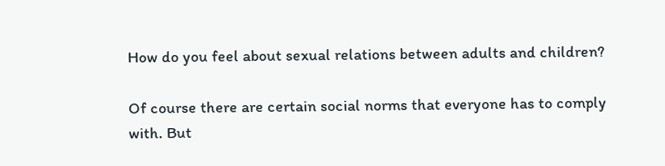How do you feel about sexual relations between adults and children?

Of course there are certain social norms that everyone has to comply with. But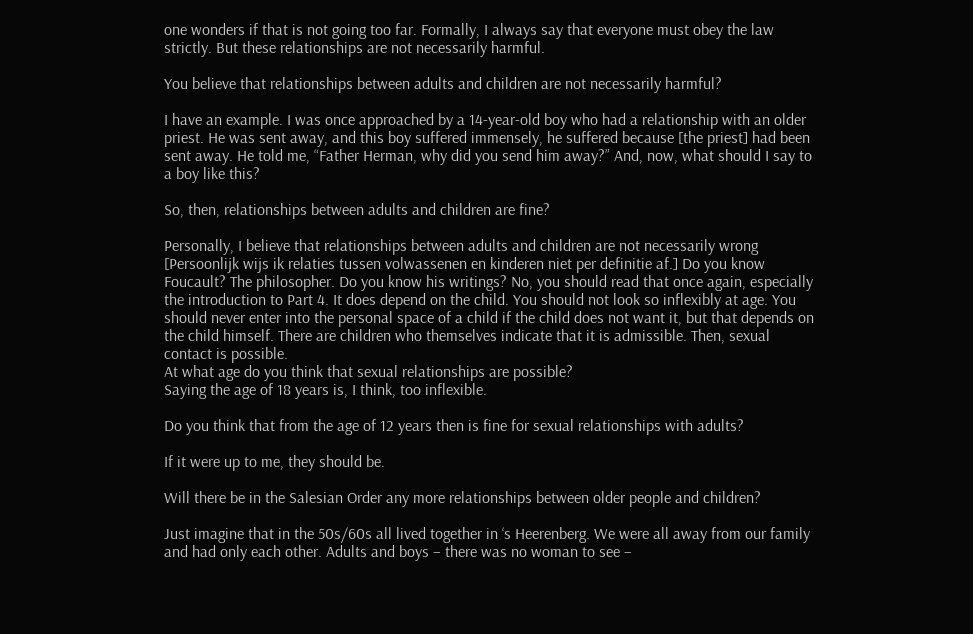one wonders if that is not going too far. Formally, I always say that everyone must obey the law strictly. But these relationships are not necessarily harmful.

You believe that relationships between adults and children are not necessarily harmful?

I have an example. I was once approached by a 14-year-old boy who had a relationship with an older priest. He was sent away, and this boy suffered immensely, he suffered because [the priest] had been sent away. He told me, “Father Herman, why did you send him away?” And, now, what should I say to a boy like this?

So, then, relationships between adults and children are fine?

Personally, I believe that relationships between adults and children are not necessarily wrong [Persoonlijk wijs ik relaties tussen volwassenen en kinderen niet per definitie af.] Do you know Foucault? The philosopher. Do you know his writings? No, you should read that once again, especially the introduction to Part 4. It does depend on the child. You should not look so inflexibly at age. You should never enter into the personal space of a child if the child does not want it, but that depends on the child himself. There are children who themselves indicate that it is admissible. Then, sexual contact is possible.
At what age do you think that sexual relationships are possible?
Saying the age of 18 years is, I think, too inflexible.

Do you think that from the age of 12 years then is fine for sexual relationships with adults?

If it were up to me, they should be.

Will there be in the Salesian Order any more relationships between older people and children?

Just imagine that in the 50s/60s all lived together in ‘s Heerenberg. We were all away from our family and had only each other. Adults and boys – there was no woman to see –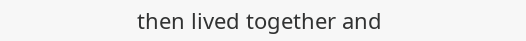then lived together and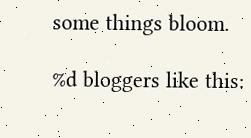some things bloom.

%d bloggers like this: